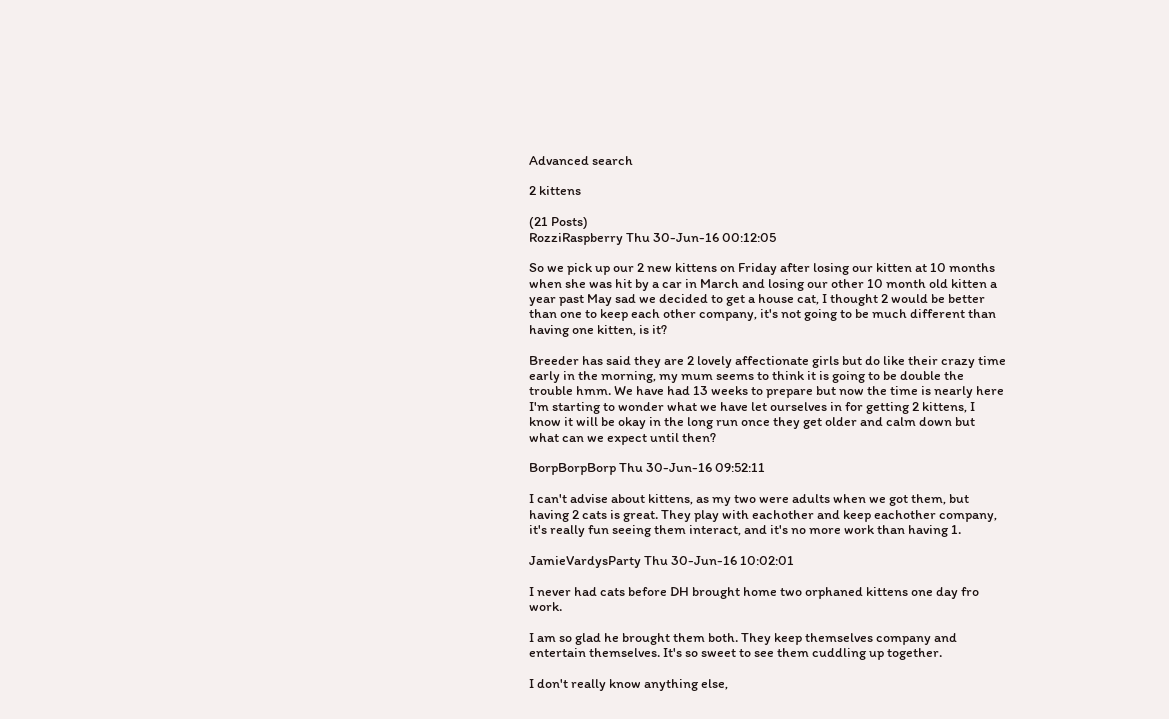Advanced search

2 kittens

(21 Posts)
RozziRaspberry Thu 30-Jun-16 00:12:05

So we pick up our 2 new kittens on Friday after losing our kitten at 10 months when she was hit by a car in March and losing our other 10 month old kitten a year past May sad we decided to get a house cat, I thought 2 would be better than one to keep each other company, it's not going to be much different than having one kitten, is it?

Breeder has said they are 2 lovely affectionate girls but do like their crazy time early in the morning, my mum seems to think it is going to be double the trouble hmm. We have had 13 weeks to prepare but now the time is nearly here I'm starting to wonder what we have let ourselves in for getting 2 kittens, I know it will be okay in the long run once they get older and calm down but what can we expect until then?

BorpBorpBorp Thu 30-Jun-16 09:52:11

I can't advise about kittens, as my two were adults when we got them, but having 2 cats is great. They play with eachother and keep eachother company, it's really fun seeing them interact, and it's no more work than having 1.

JamieVardysParty Thu 30-Jun-16 10:02:01

I never had cats before DH brought home two orphaned kittens one day fro work.

I am so glad he brought them both. They keep themselves company and entertain themselves. It's so sweet to see them cuddling up together.

I don't really know anything else,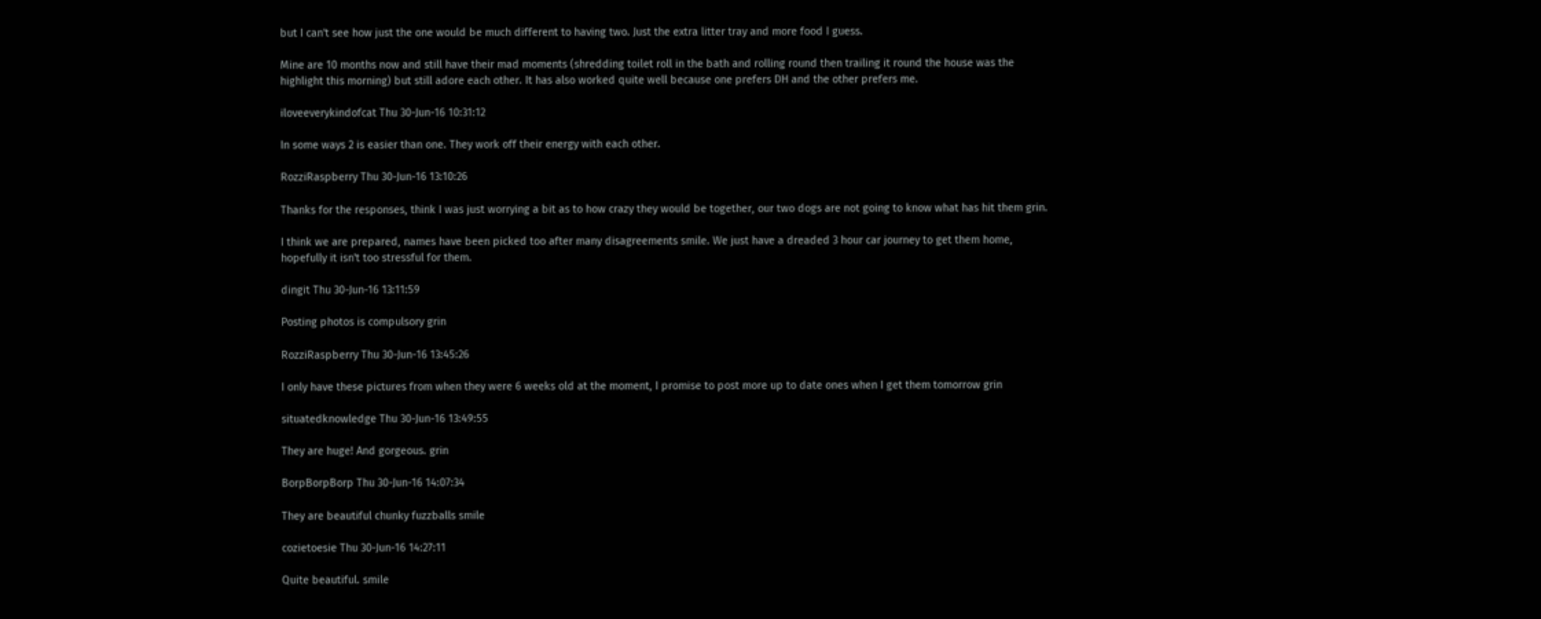but I can't see how just the one would be much different to having two. Just the extra litter tray and more food I guess.

Mine are 10 months now and still have their mad moments (shredding toilet roll in the bath and rolling round then trailing it round the house was the highlight this morning) but still adore each other. It has also worked quite well because one prefers DH and the other prefers me.

iloveeverykindofcat Thu 30-Jun-16 10:31:12

In some ways 2 is easier than one. They work off their energy with each other.

RozziRaspberry Thu 30-Jun-16 13:10:26

Thanks for the responses, think I was just worrying a bit as to how crazy they would be together, our two dogs are not going to know what has hit them grin.

I think we are prepared, names have been picked too after many disagreements smile. We just have a dreaded 3 hour car journey to get them home, hopefully it isn't too stressful for them.

dingit Thu 30-Jun-16 13:11:59

Posting photos is compulsory grin

RozziRaspberry Thu 30-Jun-16 13:45:26

I only have these pictures from when they were 6 weeks old at the moment, I promise to post more up to date ones when I get them tomorrow grin

situatedknowledge Thu 30-Jun-16 13:49:55

They are huge! And gorgeous. grin

BorpBorpBorp Thu 30-Jun-16 14:07:34

They are beautiful chunky fuzzballs smile

cozietoesie Thu 30-Jun-16 14:27:11

Quite beautiful. smile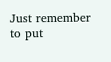Just remember to put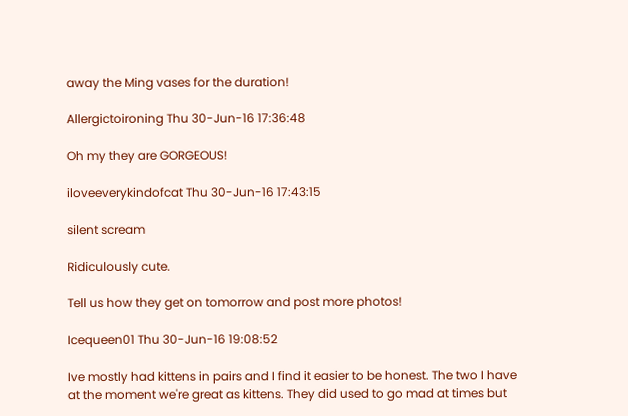away the Ming vases for the duration!

Allergictoironing Thu 30-Jun-16 17:36:48

Oh my they are GORGEOUS!

iloveeverykindofcat Thu 30-Jun-16 17:43:15

silent scream

Ridiculously cute.

Tell us how they get on tomorrow and post more photos!

Icequeen01 Thu 30-Jun-16 19:08:52

Ive mostly had kittens in pairs and I find it easier to be honest. The two I have at the moment we're great as kittens. They did used to go mad at times but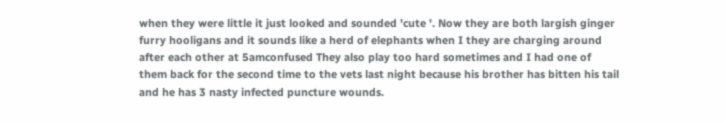when they were little it just looked and sounded 'cute '. Now they are both largish ginger furry hooligans and it sounds like a herd of elephants when I they are charging around after each other at 5amconfused They also play too hard sometimes and I had one of them back for the second time to the vets last night because his brother has bitten his tail and he has 3 nasty infected puncture wounds.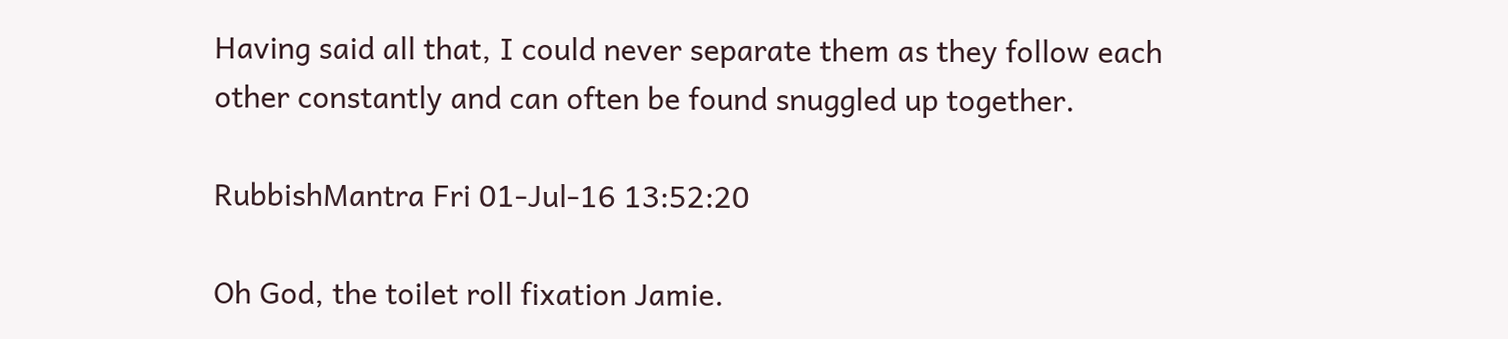Having said all that, I could never separate them as they follow each other constantly and can often be found snuggled up together.

RubbishMantra Fri 01-Jul-16 13:52:20

Oh God, the toilet roll fixation Jamie.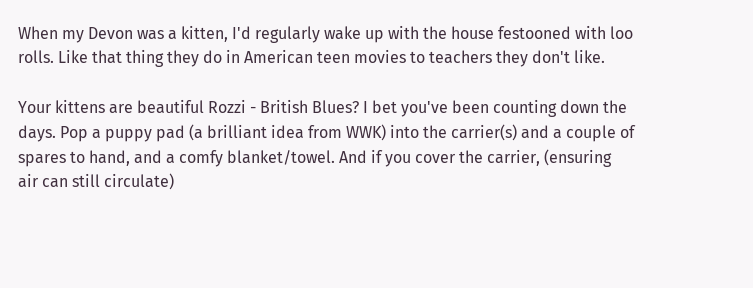When my Devon was a kitten, I'd regularly wake up with the house festooned with loo rolls. Like that thing they do in American teen movies to teachers they don't like.

Your kittens are beautiful Rozzi - British Blues? I bet you've been counting down the days. Pop a puppy pad (a brilliant idea from WWK) into the carrier(s) and a couple of spares to hand, and a comfy blanket/towel. And if you cover the carrier, (ensuring air can still circulate)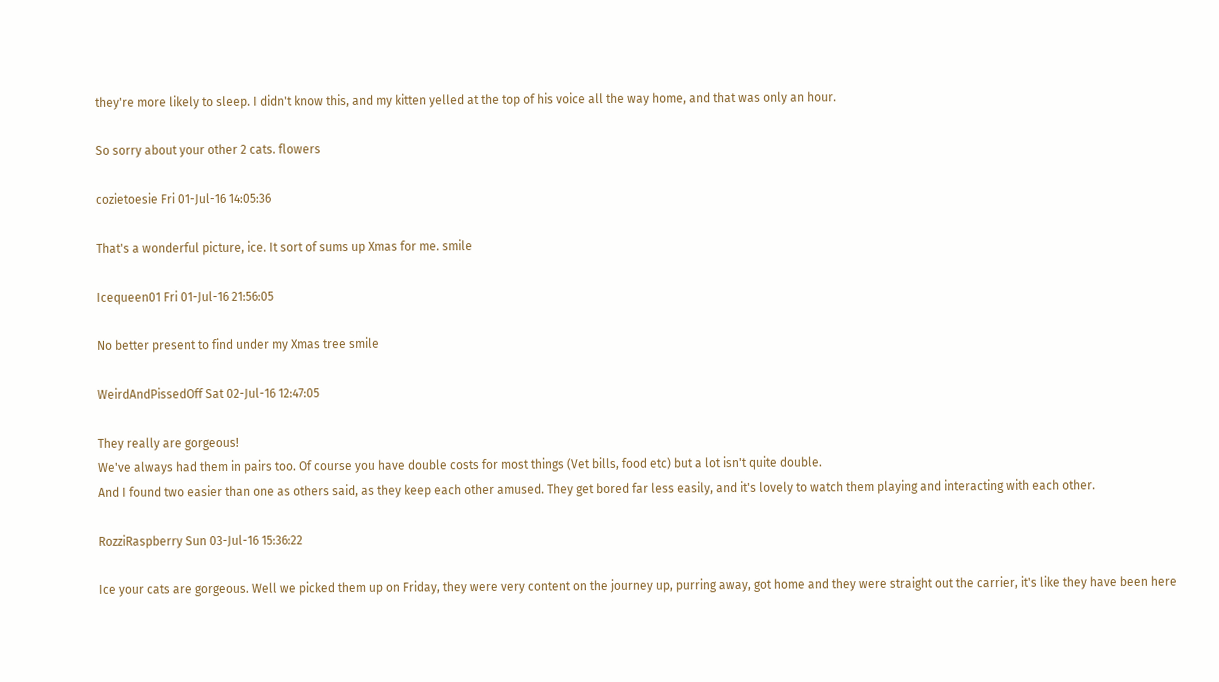they're more likely to sleep. I didn't know this, and my kitten yelled at the top of his voice all the way home, and that was only an hour.

So sorry about your other 2 cats. flowers

cozietoesie Fri 01-Jul-16 14:05:36

That's a wonderful picture, ice. It sort of sums up Xmas for me. smile

Icequeen01 Fri 01-Jul-16 21:56:05

No better present to find under my Xmas tree smile

WeirdAndPissedOff Sat 02-Jul-16 12:47:05

They really are gorgeous!
We've always had them in pairs too. Of course you have double costs for most things (Vet bills, food etc) but a lot isn't quite double.
And I found two easier than one as others said, as they keep each other amused. They get bored far less easily, and it's lovely to watch them playing and interacting with each other.

RozziRaspberry Sun 03-Jul-16 15:36:22

Ice your cats are gorgeous. Well we picked them up on Friday, they were very content on the journey up, purring away, got home and they were straight out the carrier, it's like they have been here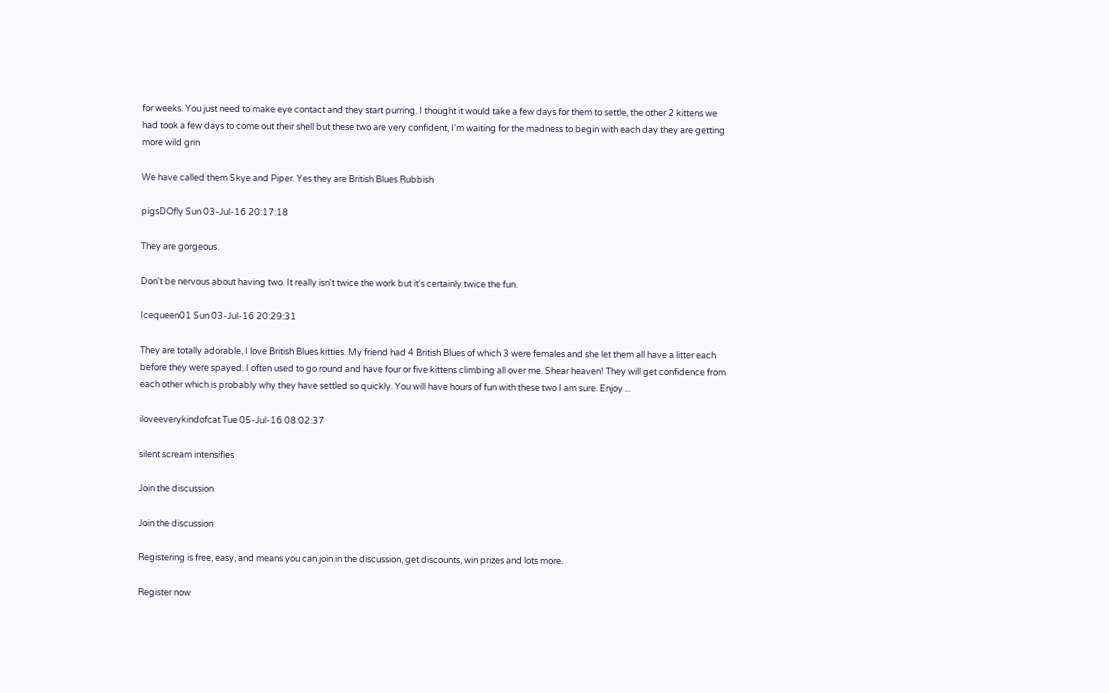for weeks. You just need to make eye contact and they start purring. I thought it would take a few days for them to settle, the other 2 kittens we had took a few days to come out their shell but these two are very confident, I'm waiting for the madness to begin with each day they are getting more wild grin

We have called them Skye and Piper. Yes they are British Blues Rubbish

pigsDOfly Sun 03-Jul-16 20:17:18

They are gorgeous.

Don't be nervous about having two. It really isn't twice the work but it's certainly twice the fun.

Icequeen01 Sun 03-Jul-16 20:29:31

They are totally adorable, I love British Blues kitties. My friend had 4 British Blues of which 3 were females and she let them all have a litter each before they were spayed. I often used to go round and have four or five kittens climbing all over me. Shear heaven! They will get confidence from each other which is probably why they have settled so quickly. You will have hours of fun with these two I am sure. Enjoy ...

iloveeverykindofcat Tue 05-Jul-16 08:02:37

silent scream intensifies

Join the discussion

Join the discussion

Registering is free, easy, and means you can join in the discussion, get discounts, win prizes and lots more.

Register now